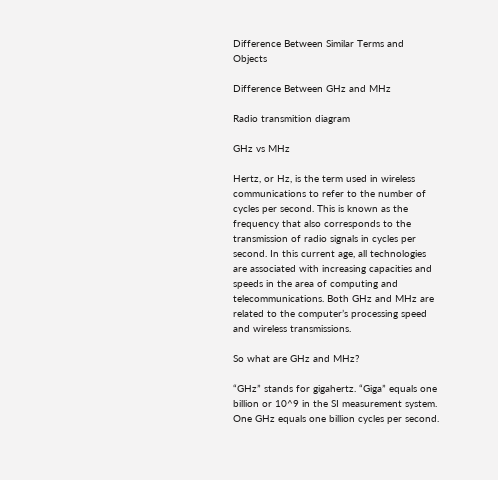Difference Between Similar Terms and Objects

Difference Between GHz and MHz

Radio transmition diagram

GHz vs MHz

Hertz, or Hz, is the term used in wireless communications to refer to the number of cycles per second. This is known as the frequency that also corresponds to the transmission of radio signals in cycles per second. In this current age, all technologies are associated with increasing capacities and speeds in the area of computing and telecommunications. Both GHz and MHz are related to the computer’s processing speed and wireless transmissions.

So what are GHz and MHz?

“GHz” stands for gigahertz. “Giga” equals one billion or 10^9 in the SI measurement system. One GHz equals one billion cycles per second.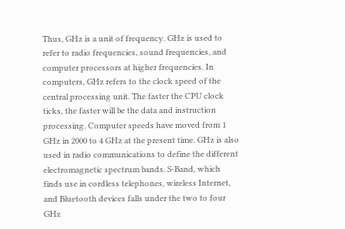Thus, GHz is a unit of frequency. GHz is used to refer to radio frequencies, sound frequencies, and computer processors at higher frequencies. In computers, GHz refers to the clock speed of the central processing unit. The faster the CPU clock ticks, the faster will be the data and instruction processing. Computer speeds have moved from 1 GHz in 2000 to 4 GHz at the present time. GHz is also used in radio communications to define the different electromagnetic spectrum bands. S-Band, which finds use in cordless telephones, wireless Internet, and Bluetooth devices falls under the two to four GHz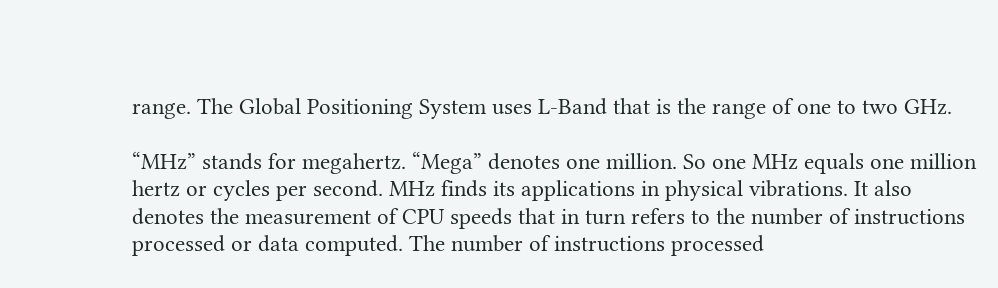range. The Global Positioning System uses L-Band that is the range of one to two GHz.

“MHz” stands for megahertz. “Mega” denotes one million. So one MHz equals one million hertz or cycles per second. MHz finds its applications in physical vibrations. It also denotes the measurement of CPU speeds that in turn refers to the number of instructions processed or data computed. The number of instructions processed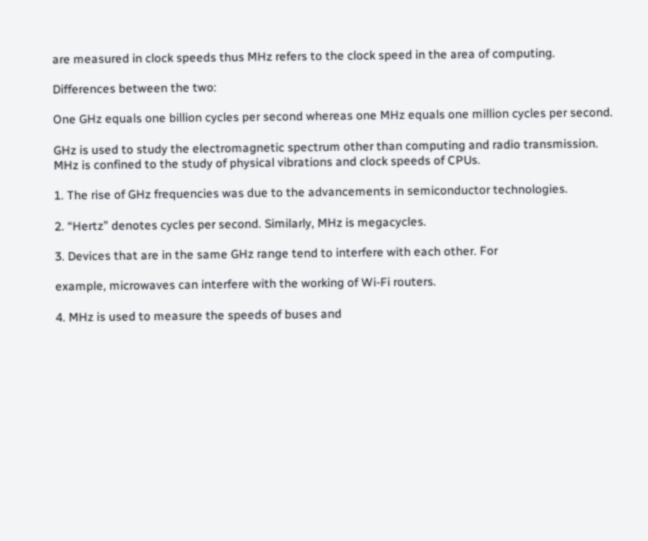are measured in clock speeds thus MHz refers to the clock speed in the area of computing.

Differences between the two:

One GHz equals one billion cycles per second whereas one MHz equals one million cycles per second.

GHz is used to study the electromagnetic spectrum other than computing and radio transmission. MHz is confined to the study of physical vibrations and clock speeds of CPUs.

1. The rise of GHz frequencies was due to the advancements in semiconductor technologies.

2. “Hertz” denotes cycles per second. Similarly, MHz is megacycles.

3. Devices that are in the same GHz range tend to interfere with each other. For

example, microwaves can interfere with the working of Wi-Fi routers.

4. MHz is used to measure the speeds of buses and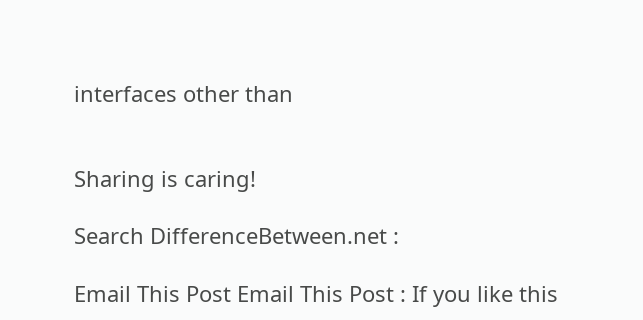interfaces other than


Sharing is caring!

Search DifferenceBetween.net :

Email This Post Email This Post : If you like this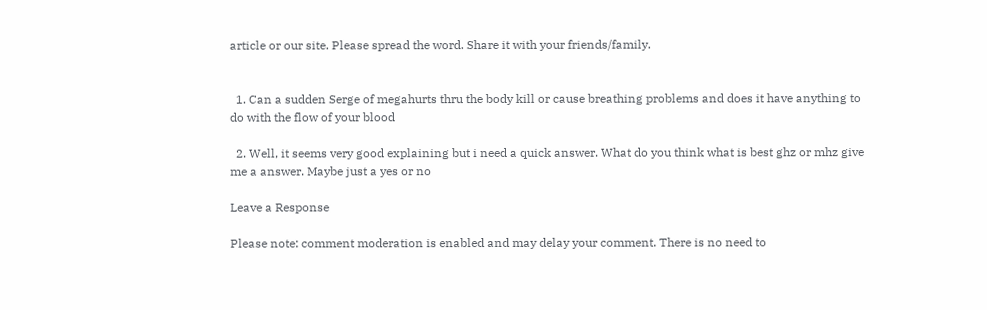article or our site. Please spread the word. Share it with your friends/family.


  1. Can a sudden Serge of megahurts thru the body kill or cause breathing problems and does it have anything to do with the flow of your blood

  2. Well, it seems very good explaining but i need a quick answer. What do you think what is best ghz or mhz give me a answer. Maybe just a yes or no

Leave a Response

Please note: comment moderation is enabled and may delay your comment. There is no need to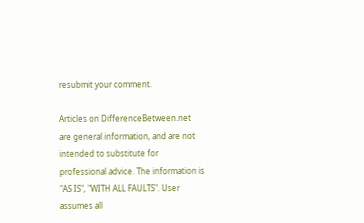resubmit your comment.

Articles on DifferenceBetween.net are general information, and are not intended to substitute for professional advice. The information is "AS IS", "WITH ALL FAULTS". User assumes all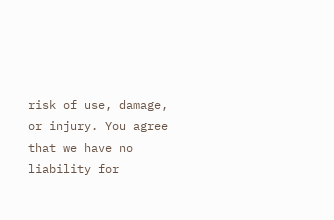risk of use, damage, or injury. You agree that we have no liability for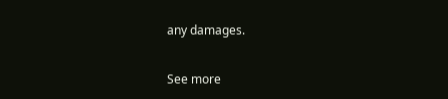any damages.

See more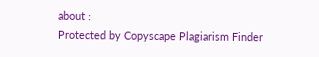about :
Protected by Copyscape Plagiarism Finder